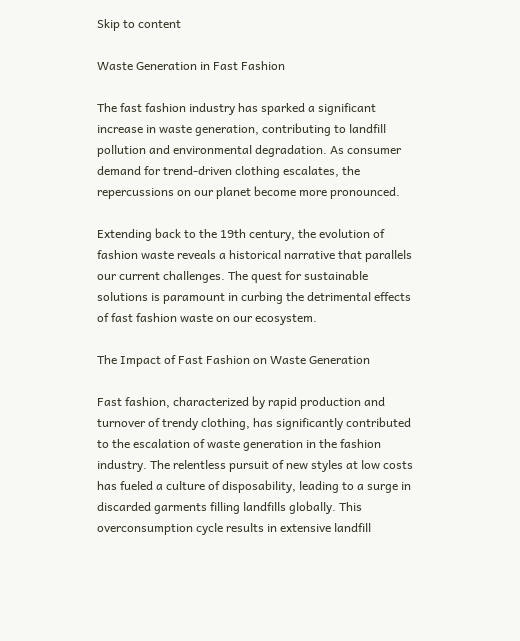Skip to content

Waste Generation in Fast Fashion

The fast fashion industry has sparked a significant increase in waste generation, contributing to landfill pollution and environmental degradation. As consumer demand for trend-driven clothing escalates, the repercussions on our planet become more pronounced.

Extending back to the 19th century, the evolution of fashion waste reveals a historical narrative that parallels our current challenges. The quest for sustainable solutions is paramount in curbing the detrimental effects of fast fashion waste on our ecosystem.

The Impact of Fast Fashion on Waste Generation

Fast fashion, characterized by rapid production and turnover of trendy clothing, has significantly contributed to the escalation of waste generation in the fashion industry. The relentless pursuit of new styles at low costs has fueled a culture of disposability, leading to a surge in discarded garments filling landfills globally. This overconsumption cycle results in extensive landfill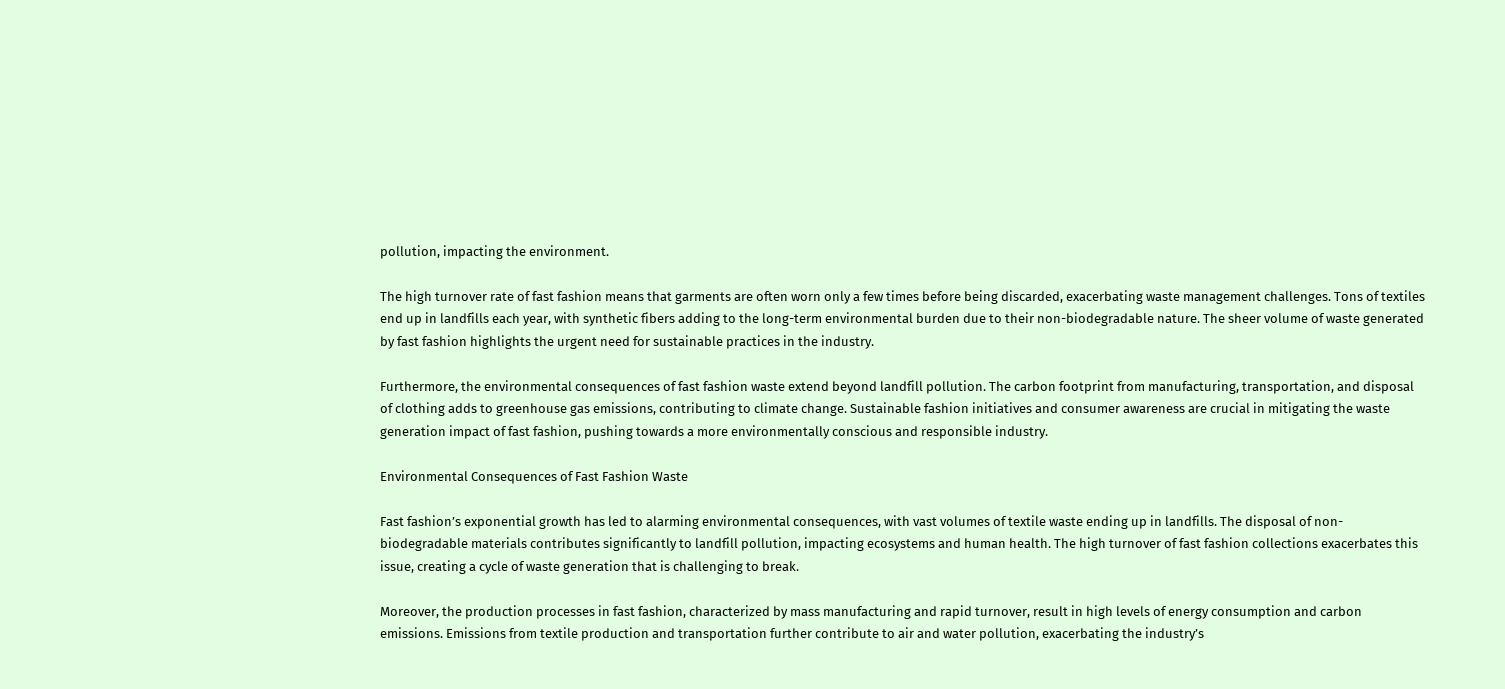pollution, impacting the environment.

The high turnover rate of fast fashion means that garments are often worn only a few times before being discarded, exacerbating waste management challenges. Tons of textiles end up in landfills each year, with synthetic fibers adding to the long-term environmental burden due to their non-biodegradable nature. The sheer volume of waste generated by fast fashion highlights the urgent need for sustainable practices in the industry.

Furthermore, the environmental consequences of fast fashion waste extend beyond landfill pollution. The carbon footprint from manufacturing, transportation, and disposal of clothing adds to greenhouse gas emissions, contributing to climate change. Sustainable fashion initiatives and consumer awareness are crucial in mitigating the waste generation impact of fast fashion, pushing towards a more environmentally conscious and responsible industry.

Environmental Consequences of Fast Fashion Waste

Fast fashion’s exponential growth has led to alarming environmental consequences, with vast volumes of textile waste ending up in landfills. The disposal of non-biodegradable materials contributes significantly to landfill pollution, impacting ecosystems and human health. The high turnover of fast fashion collections exacerbates this issue, creating a cycle of waste generation that is challenging to break.

Moreover, the production processes in fast fashion, characterized by mass manufacturing and rapid turnover, result in high levels of energy consumption and carbon emissions. Emissions from textile production and transportation further contribute to air and water pollution, exacerbating the industry’s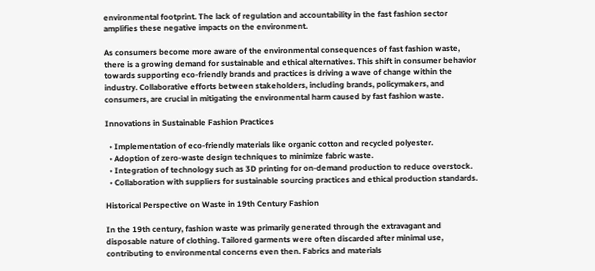environmental footprint. The lack of regulation and accountability in the fast fashion sector amplifies these negative impacts on the environment.

As consumers become more aware of the environmental consequences of fast fashion waste, there is a growing demand for sustainable and ethical alternatives. This shift in consumer behavior towards supporting eco-friendly brands and practices is driving a wave of change within the industry. Collaborative efforts between stakeholders, including brands, policymakers, and consumers, are crucial in mitigating the environmental harm caused by fast fashion waste.

Innovations in Sustainable Fashion Practices

  • Implementation of eco-friendly materials like organic cotton and recycled polyester.
  • Adoption of zero-waste design techniques to minimize fabric waste.
  • Integration of technology such as 3D printing for on-demand production to reduce overstock.
  • Collaboration with suppliers for sustainable sourcing practices and ethical production standards.

Historical Perspective on Waste in 19th Century Fashion

In the 19th century, fashion waste was primarily generated through the extravagant and disposable nature of clothing. Tailored garments were often discarded after minimal use, contributing to environmental concerns even then. Fabrics and materials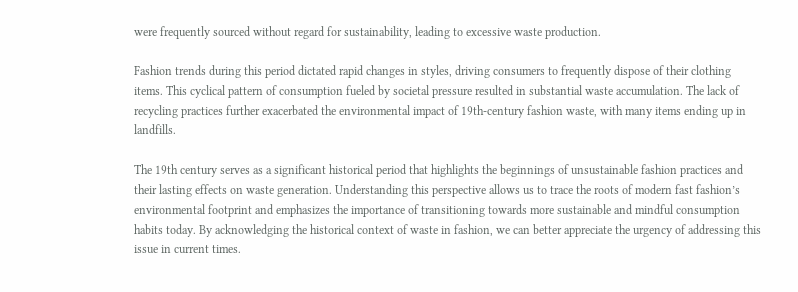were frequently sourced without regard for sustainability, leading to excessive waste production.

Fashion trends during this period dictated rapid changes in styles, driving consumers to frequently dispose of their clothing items. This cyclical pattern of consumption fueled by societal pressure resulted in substantial waste accumulation. The lack of recycling practices further exacerbated the environmental impact of 19th-century fashion waste, with many items ending up in landfills.

The 19th century serves as a significant historical period that highlights the beginnings of unsustainable fashion practices and their lasting effects on waste generation. Understanding this perspective allows us to trace the roots of modern fast fashion’s environmental footprint and emphasizes the importance of transitioning towards more sustainable and mindful consumption habits today. By acknowledging the historical context of waste in fashion, we can better appreciate the urgency of addressing this issue in current times.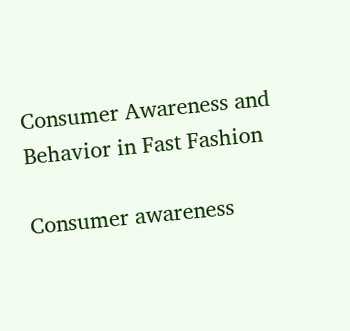Consumer Awareness and Behavior in Fast Fashion

Consumer awareness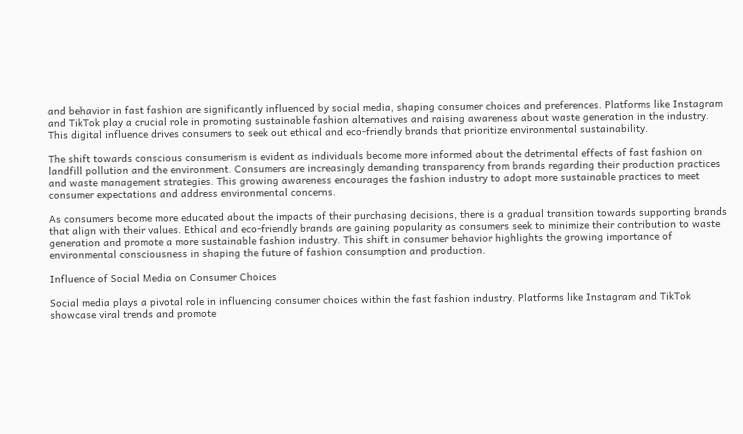and behavior in fast fashion are significantly influenced by social media, shaping consumer choices and preferences. Platforms like Instagram and TikTok play a crucial role in promoting sustainable fashion alternatives and raising awareness about waste generation in the industry. This digital influence drives consumers to seek out ethical and eco-friendly brands that prioritize environmental sustainability.

The shift towards conscious consumerism is evident as individuals become more informed about the detrimental effects of fast fashion on landfill pollution and the environment. Consumers are increasingly demanding transparency from brands regarding their production practices and waste management strategies. This growing awareness encourages the fashion industry to adopt more sustainable practices to meet consumer expectations and address environmental concerns.

As consumers become more educated about the impacts of their purchasing decisions, there is a gradual transition towards supporting brands that align with their values. Ethical and eco-friendly brands are gaining popularity as consumers seek to minimize their contribution to waste generation and promote a more sustainable fashion industry. This shift in consumer behavior highlights the growing importance of environmental consciousness in shaping the future of fashion consumption and production.

Influence of Social Media on Consumer Choices

Social media plays a pivotal role in influencing consumer choices within the fast fashion industry. Platforms like Instagram and TikTok showcase viral trends and promote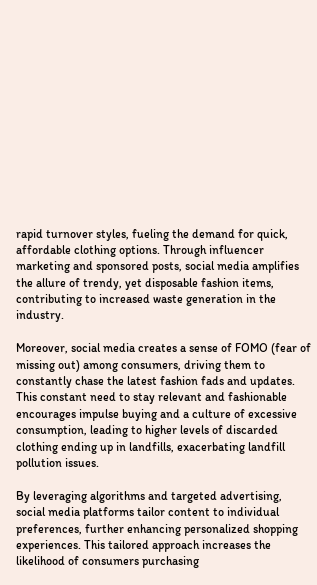rapid turnover styles, fueling the demand for quick, affordable clothing options. Through influencer marketing and sponsored posts, social media amplifies the allure of trendy, yet disposable fashion items, contributing to increased waste generation in the industry.

Moreover, social media creates a sense of FOMO (fear of missing out) among consumers, driving them to constantly chase the latest fashion fads and updates. This constant need to stay relevant and fashionable encourages impulse buying and a culture of excessive consumption, leading to higher levels of discarded clothing ending up in landfills, exacerbating landfill pollution issues.

By leveraging algorithms and targeted advertising, social media platforms tailor content to individual preferences, further enhancing personalized shopping experiences. This tailored approach increases the likelihood of consumers purchasing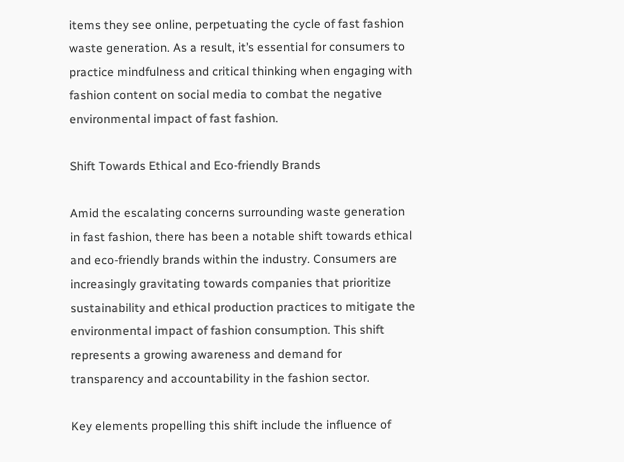items they see online, perpetuating the cycle of fast fashion waste generation. As a result, it’s essential for consumers to practice mindfulness and critical thinking when engaging with fashion content on social media to combat the negative environmental impact of fast fashion.

Shift Towards Ethical and Eco-friendly Brands

Amid the escalating concerns surrounding waste generation in fast fashion, there has been a notable shift towards ethical and eco-friendly brands within the industry. Consumers are increasingly gravitating towards companies that prioritize sustainability and ethical production practices to mitigate the environmental impact of fashion consumption. This shift represents a growing awareness and demand for transparency and accountability in the fashion sector.

Key elements propelling this shift include the influence of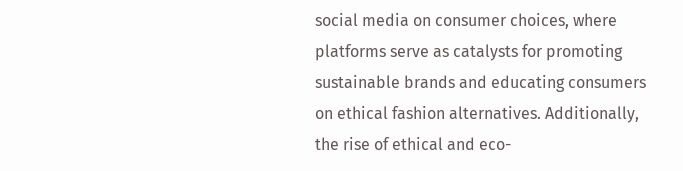social media on consumer choices, where platforms serve as catalysts for promoting sustainable brands and educating consumers on ethical fashion alternatives. Additionally, the rise of ethical and eco-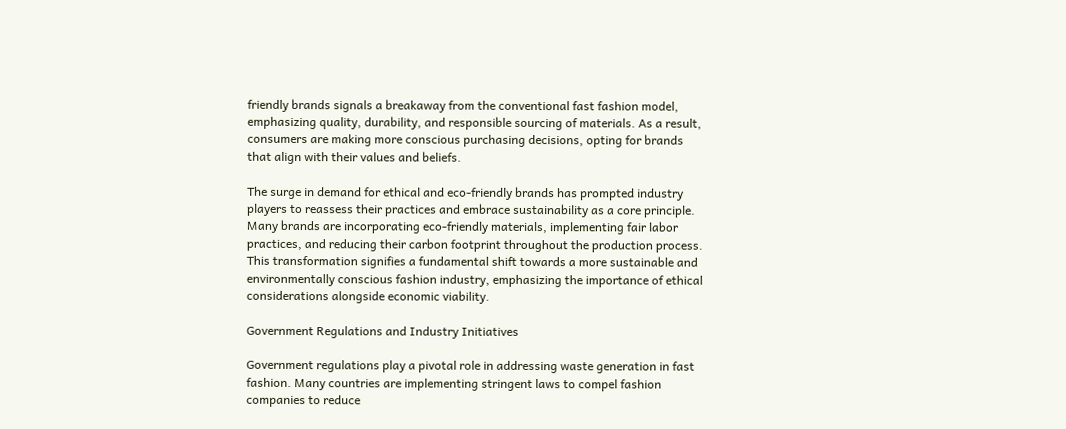friendly brands signals a breakaway from the conventional fast fashion model, emphasizing quality, durability, and responsible sourcing of materials. As a result, consumers are making more conscious purchasing decisions, opting for brands that align with their values and beliefs.

The surge in demand for ethical and eco-friendly brands has prompted industry players to reassess their practices and embrace sustainability as a core principle. Many brands are incorporating eco-friendly materials, implementing fair labor practices, and reducing their carbon footprint throughout the production process. This transformation signifies a fundamental shift towards a more sustainable and environmentally conscious fashion industry, emphasizing the importance of ethical considerations alongside economic viability.

Government Regulations and Industry Initiatives

Government regulations play a pivotal role in addressing waste generation in fast fashion. Many countries are implementing stringent laws to compel fashion companies to reduce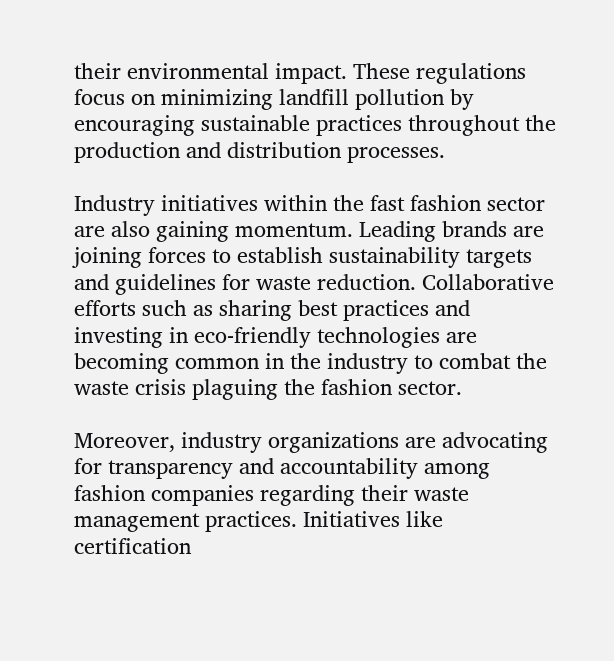their environmental impact. These regulations focus on minimizing landfill pollution by encouraging sustainable practices throughout the production and distribution processes.

Industry initiatives within the fast fashion sector are also gaining momentum. Leading brands are joining forces to establish sustainability targets and guidelines for waste reduction. Collaborative efforts such as sharing best practices and investing in eco-friendly technologies are becoming common in the industry to combat the waste crisis plaguing the fashion sector.

Moreover, industry organizations are advocating for transparency and accountability among fashion companies regarding their waste management practices. Initiatives like certification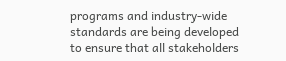programs and industry-wide standards are being developed to ensure that all stakeholders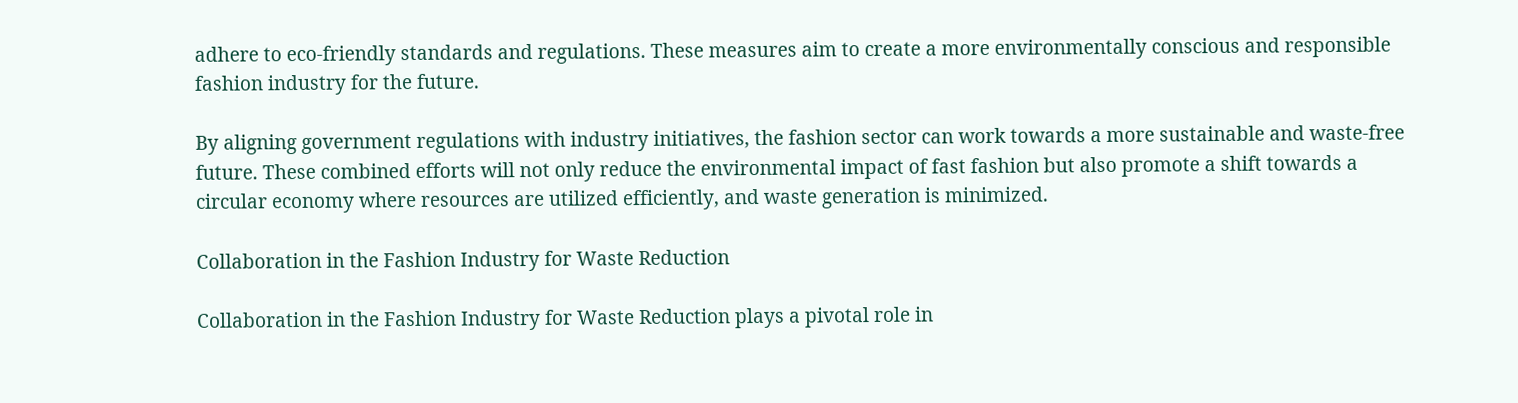adhere to eco-friendly standards and regulations. These measures aim to create a more environmentally conscious and responsible fashion industry for the future.

By aligning government regulations with industry initiatives, the fashion sector can work towards a more sustainable and waste-free future. These combined efforts will not only reduce the environmental impact of fast fashion but also promote a shift towards a circular economy where resources are utilized efficiently, and waste generation is minimized.

Collaboration in the Fashion Industry for Waste Reduction

Collaboration in the Fashion Industry for Waste Reduction plays a pivotal role in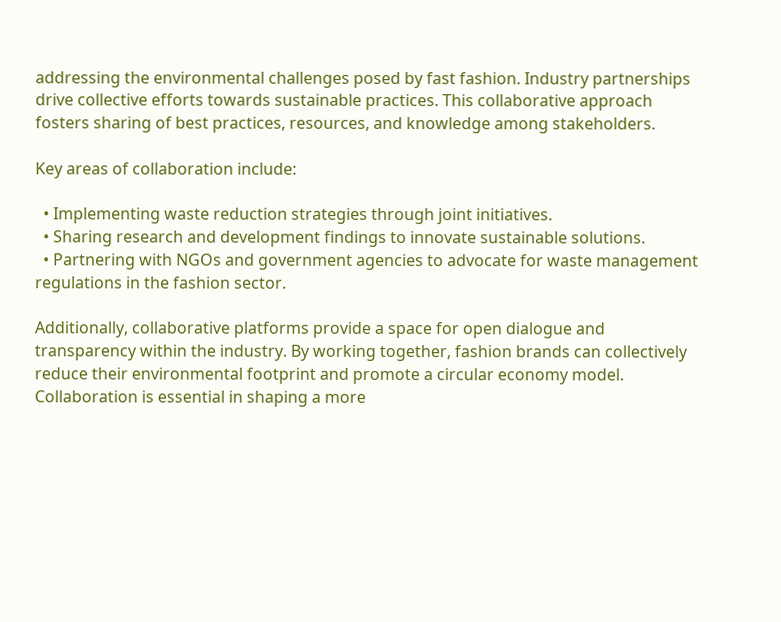addressing the environmental challenges posed by fast fashion. Industry partnerships drive collective efforts towards sustainable practices. This collaborative approach fosters sharing of best practices, resources, and knowledge among stakeholders.

Key areas of collaboration include:

  • Implementing waste reduction strategies through joint initiatives.
  • Sharing research and development findings to innovate sustainable solutions.
  • Partnering with NGOs and government agencies to advocate for waste management regulations in the fashion sector.

Additionally, collaborative platforms provide a space for open dialogue and transparency within the industry. By working together, fashion brands can collectively reduce their environmental footprint and promote a circular economy model. Collaboration is essential in shaping a more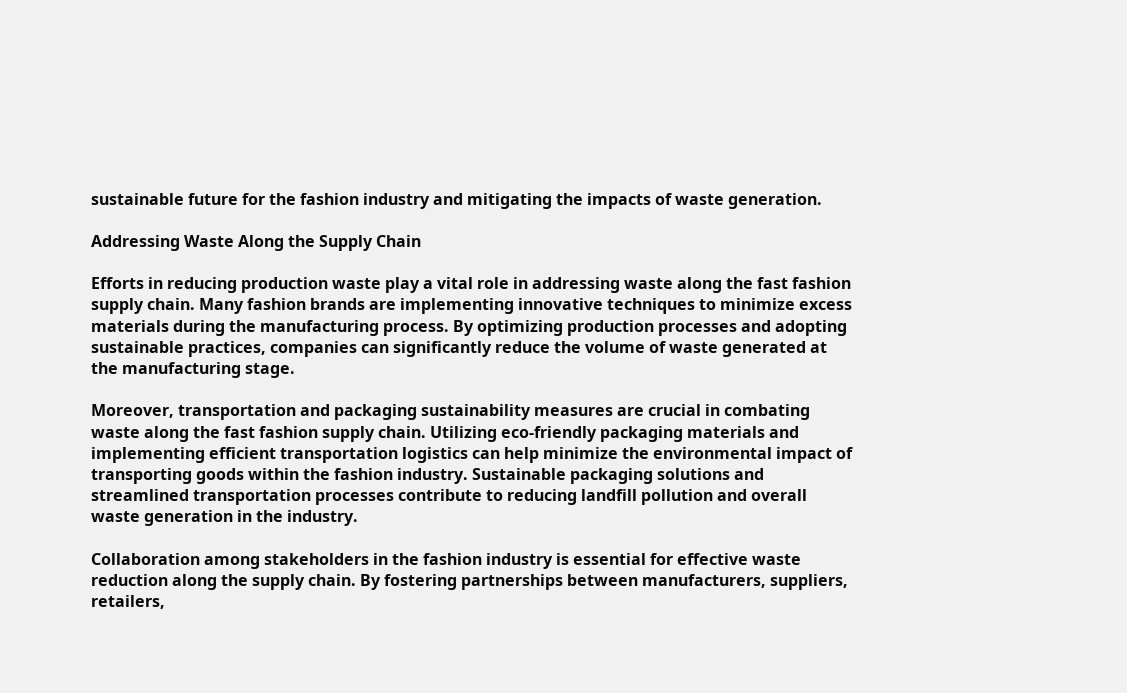sustainable future for the fashion industry and mitigating the impacts of waste generation.

Addressing Waste Along the Supply Chain

Efforts in reducing production waste play a vital role in addressing waste along the fast fashion supply chain. Many fashion brands are implementing innovative techniques to minimize excess materials during the manufacturing process. By optimizing production processes and adopting sustainable practices, companies can significantly reduce the volume of waste generated at the manufacturing stage.

Moreover, transportation and packaging sustainability measures are crucial in combating waste along the fast fashion supply chain. Utilizing eco-friendly packaging materials and implementing efficient transportation logistics can help minimize the environmental impact of transporting goods within the fashion industry. Sustainable packaging solutions and streamlined transportation processes contribute to reducing landfill pollution and overall waste generation in the industry.

Collaboration among stakeholders in the fashion industry is essential for effective waste reduction along the supply chain. By fostering partnerships between manufacturers, suppliers, retailers,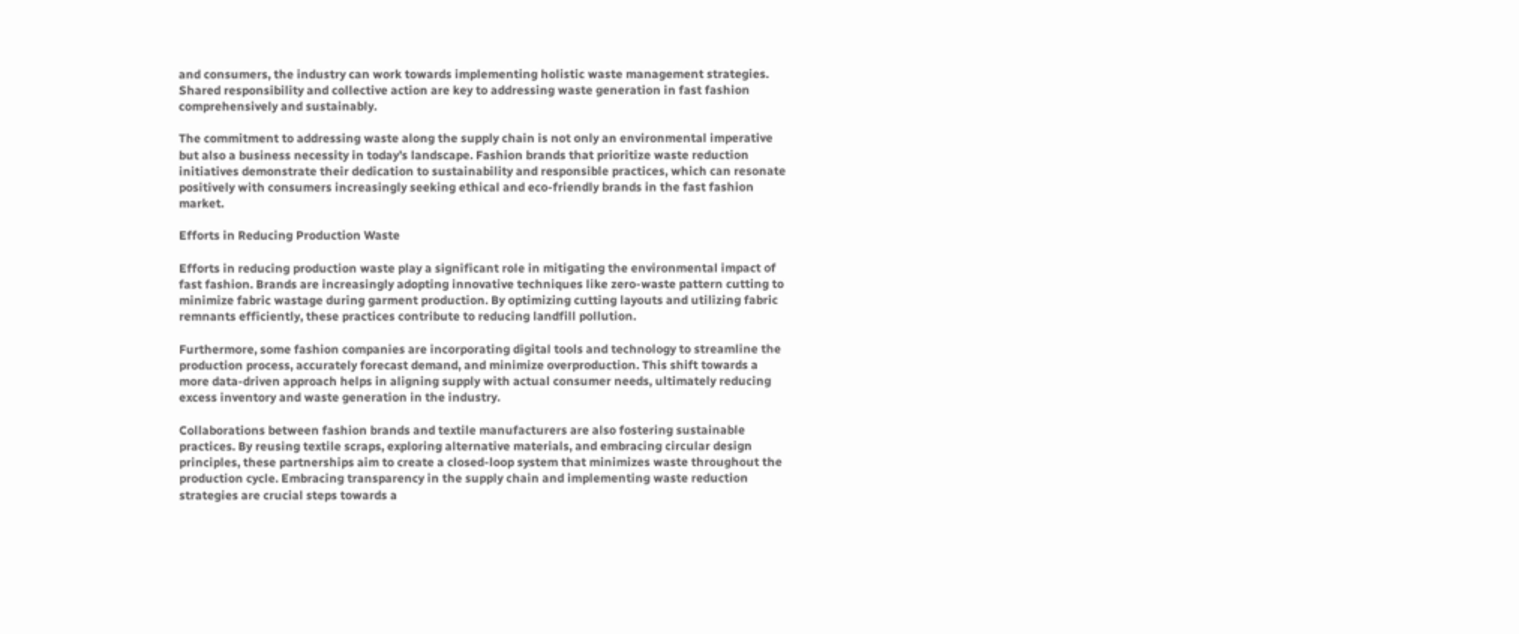and consumers, the industry can work towards implementing holistic waste management strategies. Shared responsibility and collective action are key to addressing waste generation in fast fashion comprehensively and sustainably.

The commitment to addressing waste along the supply chain is not only an environmental imperative but also a business necessity in today’s landscape. Fashion brands that prioritize waste reduction initiatives demonstrate their dedication to sustainability and responsible practices, which can resonate positively with consumers increasingly seeking ethical and eco-friendly brands in the fast fashion market.

Efforts in Reducing Production Waste

Efforts in reducing production waste play a significant role in mitigating the environmental impact of fast fashion. Brands are increasingly adopting innovative techniques like zero-waste pattern cutting to minimize fabric wastage during garment production. By optimizing cutting layouts and utilizing fabric remnants efficiently, these practices contribute to reducing landfill pollution.

Furthermore, some fashion companies are incorporating digital tools and technology to streamline the production process, accurately forecast demand, and minimize overproduction. This shift towards a more data-driven approach helps in aligning supply with actual consumer needs, ultimately reducing excess inventory and waste generation in the industry.

Collaborations between fashion brands and textile manufacturers are also fostering sustainable practices. By reusing textile scraps, exploring alternative materials, and embracing circular design principles, these partnerships aim to create a closed-loop system that minimizes waste throughout the production cycle. Embracing transparency in the supply chain and implementing waste reduction strategies are crucial steps towards a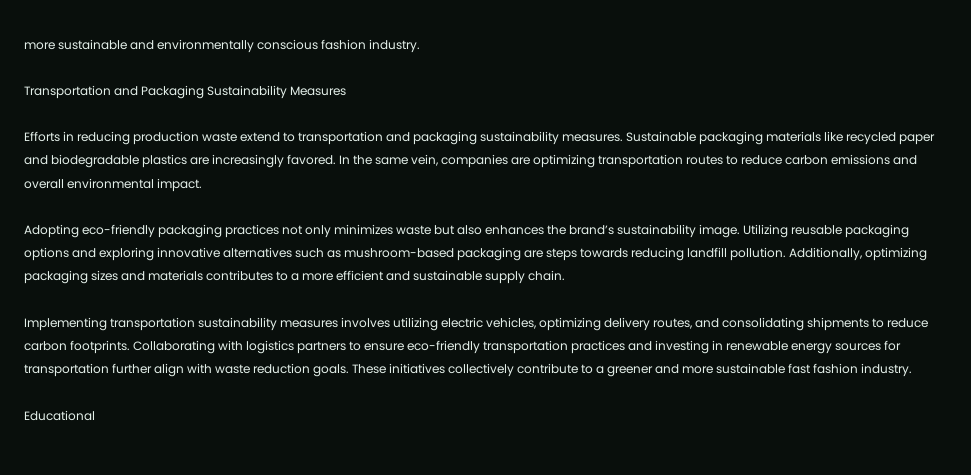more sustainable and environmentally conscious fashion industry.

Transportation and Packaging Sustainability Measures

Efforts in reducing production waste extend to transportation and packaging sustainability measures. Sustainable packaging materials like recycled paper and biodegradable plastics are increasingly favored. In the same vein, companies are optimizing transportation routes to reduce carbon emissions and overall environmental impact.

Adopting eco-friendly packaging practices not only minimizes waste but also enhances the brand’s sustainability image. Utilizing reusable packaging options and exploring innovative alternatives such as mushroom-based packaging are steps towards reducing landfill pollution. Additionally, optimizing packaging sizes and materials contributes to a more efficient and sustainable supply chain.

Implementing transportation sustainability measures involves utilizing electric vehicles, optimizing delivery routes, and consolidating shipments to reduce carbon footprints. Collaborating with logistics partners to ensure eco-friendly transportation practices and investing in renewable energy sources for transportation further align with waste reduction goals. These initiatives collectively contribute to a greener and more sustainable fast fashion industry.

Educational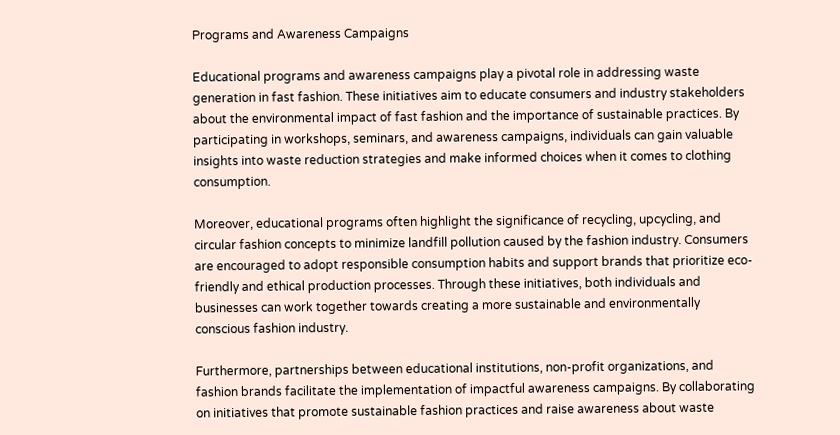Programs and Awareness Campaigns

Educational programs and awareness campaigns play a pivotal role in addressing waste generation in fast fashion. These initiatives aim to educate consumers and industry stakeholders about the environmental impact of fast fashion and the importance of sustainable practices. By participating in workshops, seminars, and awareness campaigns, individuals can gain valuable insights into waste reduction strategies and make informed choices when it comes to clothing consumption.

Moreover, educational programs often highlight the significance of recycling, upcycling, and circular fashion concepts to minimize landfill pollution caused by the fashion industry. Consumers are encouraged to adopt responsible consumption habits and support brands that prioritize eco-friendly and ethical production processes. Through these initiatives, both individuals and businesses can work together towards creating a more sustainable and environmentally conscious fashion industry.

Furthermore, partnerships between educational institutions, non-profit organizations, and fashion brands facilitate the implementation of impactful awareness campaigns. By collaborating on initiatives that promote sustainable fashion practices and raise awareness about waste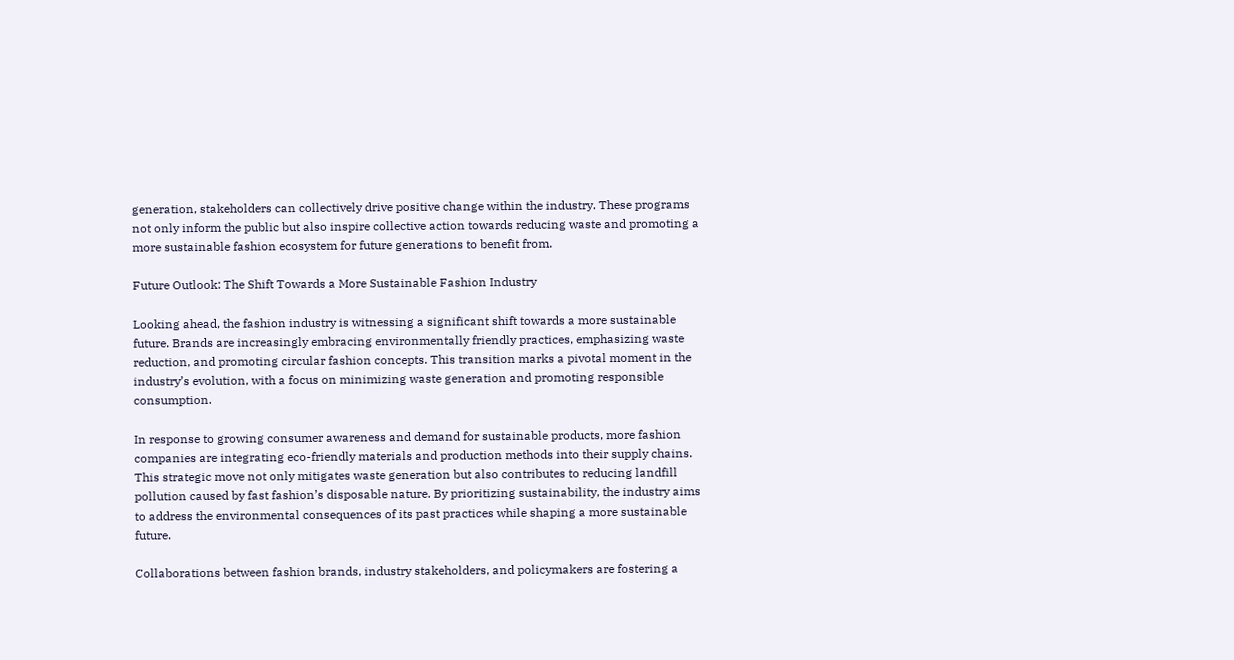generation, stakeholders can collectively drive positive change within the industry. These programs not only inform the public but also inspire collective action towards reducing waste and promoting a more sustainable fashion ecosystem for future generations to benefit from.

Future Outlook: The Shift Towards a More Sustainable Fashion Industry

Looking ahead, the fashion industry is witnessing a significant shift towards a more sustainable future. Brands are increasingly embracing environmentally friendly practices, emphasizing waste reduction, and promoting circular fashion concepts. This transition marks a pivotal moment in the industry’s evolution, with a focus on minimizing waste generation and promoting responsible consumption.

In response to growing consumer awareness and demand for sustainable products, more fashion companies are integrating eco-friendly materials and production methods into their supply chains. This strategic move not only mitigates waste generation but also contributes to reducing landfill pollution caused by fast fashion’s disposable nature. By prioritizing sustainability, the industry aims to address the environmental consequences of its past practices while shaping a more sustainable future.

Collaborations between fashion brands, industry stakeholders, and policymakers are fostering a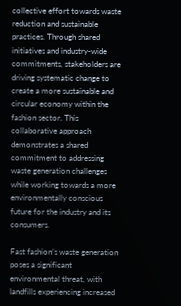collective effort towards waste reduction and sustainable practices. Through shared initiatives and industry-wide commitments, stakeholders are driving systematic change to create a more sustainable and circular economy within the fashion sector. This collaborative approach demonstrates a shared commitment to addressing waste generation challenges while working towards a more environmentally conscious future for the industry and its consumers.

Fast fashion’s waste generation poses a significant environmental threat, with landfills experiencing increased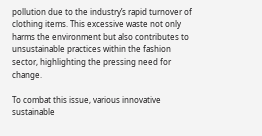pollution due to the industry’s rapid turnover of clothing items. This excessive waste not only harms the environment but also contributes to unsustainable practices within the fashion sector, highlighting the pressing need for change.

To combat this issue, various innovative sustainable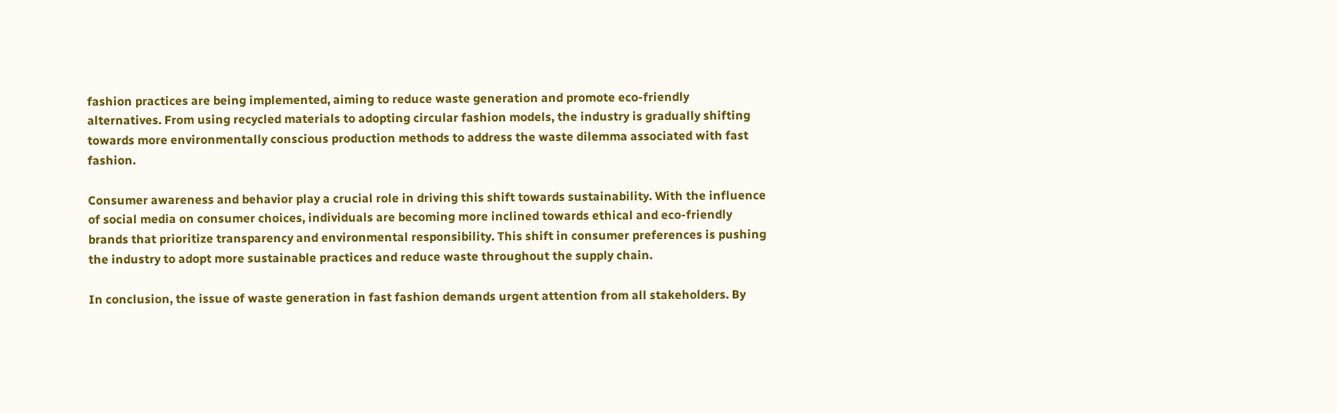fashion practices are being implemented, aiming to reduce waste generation and promote eco-friendly alternatives. From using recycled materials to adopting circular fashion models, the industry is gradually shifting towards more environmentally conscious production methods to address the waste dilemma associated with fast fashion.

Consumer awareness and behavior play a crucial role in driving this shift towards sustainability. With the influence of social media on consumer choices, individuals are becoming more inclined towards ethical and eco-friendly brands that prioritize transparency and environmental responsibility. This shift in consumer preferences is pushing the industry to adopt more sustainable practices and reduce waste throughout the supply chain.

In conclusion, the issue of waste generation in fast fashion demands urgent attention from all stakeholders. By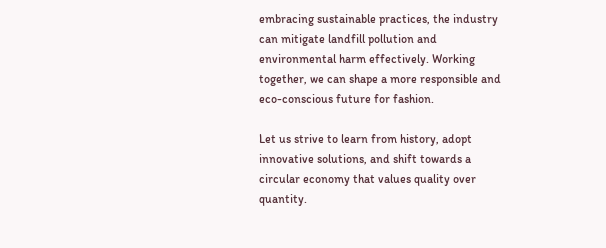embracing sustainable practices, the industry can mitigate landfill pollution and environmental harm effectively. Working together, we can shape a more responsible and eco-conscious future for fashion.

Let us strive to learn from history, adopt innovative solutions, and shift towards a circular economy that values quality over quantity.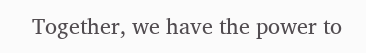Together, we have the power to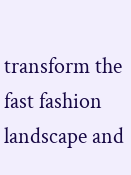transform the fast fashion landscape and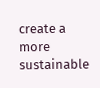create a more sustainable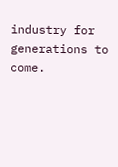industry for generations to come.